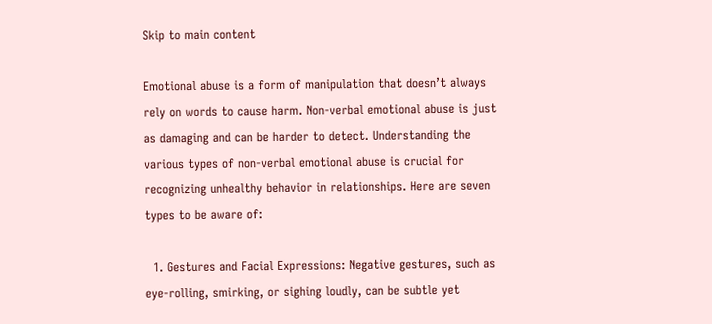Skip to main content

Emotional abuse is a form of manipulation that doesn’t always rely on words to cause harm. Non-verbal emotional abuse is just as damaging and can be harder to detect. Understanding the various types of non-verbal emotional abuse is crucial for recognizing unhealthy behavior in relationships. Here are seven types to be aware of:

  1. Gestures and Facial Expressions: Negative gestures, such as eye-rolling, smirking, or sighing loudly, can be subtle yet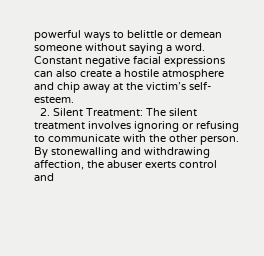powerful ways to belittle or demean someone without saying a word. Constant negative facial expressions can also create a hostile atmosphere and chip away at the victim’s self-esteem.
  2. Silent Treatment: The silent treatment involves ignoring or refusing to communicate with the other person. By stonewalling and withdrawing affection, the abuser exerts control and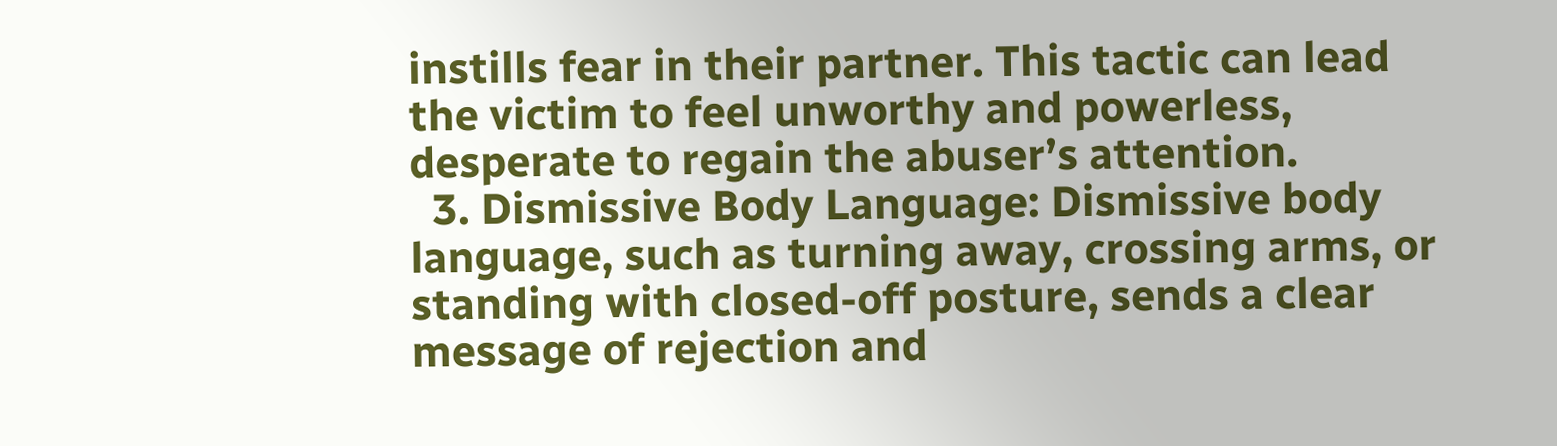instills fear in their partner. This tactic can lead the victim to feel unworthy and powerless, desperate to regain the abuser’s attention.
  3. Dismissive Body Language: Dismissive body language, such as turning away, crossing arms, or standing with closed-off posture, sends a clear message of rejection and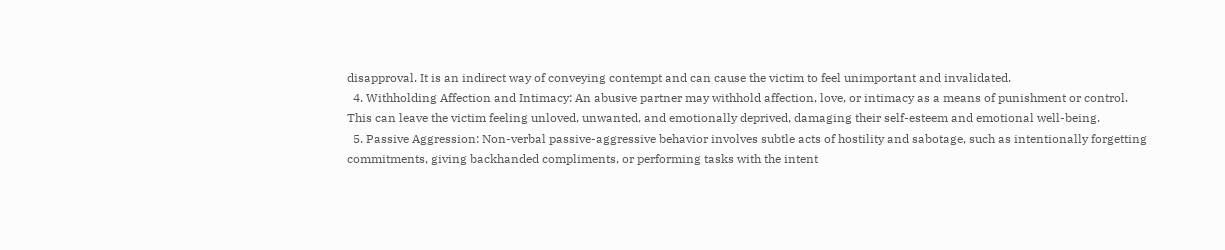disapproval. It is an indirect way of conveying contempt and can cause the victim to feel unimportant and invalidated.
  4. Withholding Affection and Intimacy: An abusive partner may withhold affection, love, or intimacy as a means of punishment or control. This can leave the victim feeling unloved, unwanted, and emotionally deprived, damaging their self-esteem and emotional well-being.
  5. Passive Aggression: Non-verbal passive-aggressive behavior involves subtle acts of hostility and sabotage, such as intentionally forgetting commitments, giving backhanded compliments, or performing tasks with the intent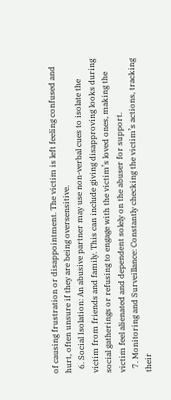of causing frustration or disappointment. The victim is left feeling confused and hurt, often unsure if they are being oversensitive.
  6. Social Isolation: An abusive partner may use non-verbal cues to isolate the victim from friends and family. This can include giving disapproving looks during social gatherings or refusing to engage with the victim’s loved ones, making the victim feel alienated and dependent solely on the abuser for support.
  7. Monitoring and Surveillance: Constantly checking the victim’s actions, tracking their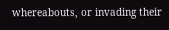whereabouts, or invading their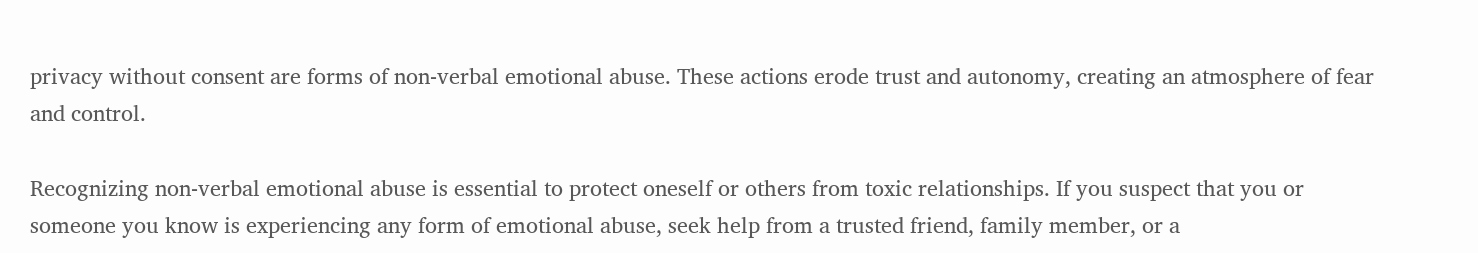privacy without consent are forms of non-verbal emotional abuse. These actions erode trust and autonomy, creating an atmosphere of fear and control.

Recognizing non-verbal emotional abuse is essential to protect oneself or others from toxic relationships. If you suspect that you or someone you know is experiencing any form of emotional abuse, seek help from a trusted friend, family member, or a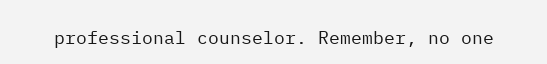professional counselor. Remember, no one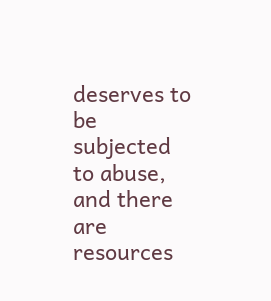deserves to be subjected to abuse, and there are resources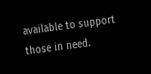available to support those in need.